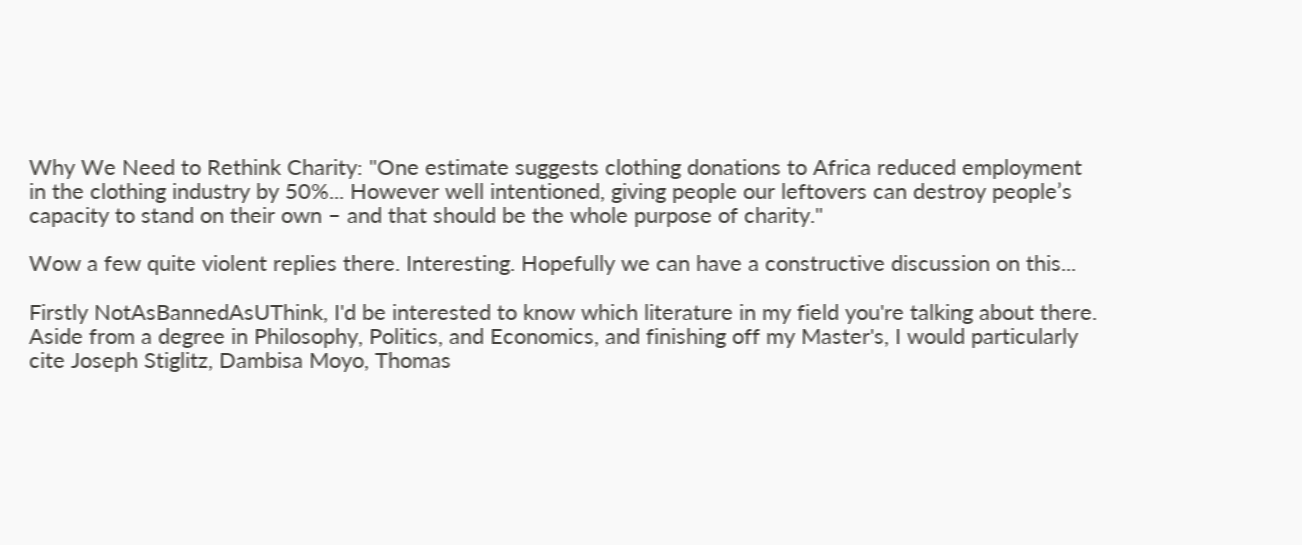Why We Need to Rethink Charity: "One estimate suggests clothing donations to Africa reduced employment in the clothing industry by 50%... However well intentioned, giving people our leftovers can destroy people’s capacity to stand on their own – and that should be the whole purpose of charity."

Wow a few quite violent replies there. Interesting. Hopefully we can have a constructive discussion on this...

Firstly NotAsBannedAsUThink, I'd be interested to know which literature in my field you're talking about there. Aside from a degree in Philosophy, Politics, and Economics, and finishing off my Master's, I would particularly cite Joseph Stiglitz, Dambisa Moyo, Thomas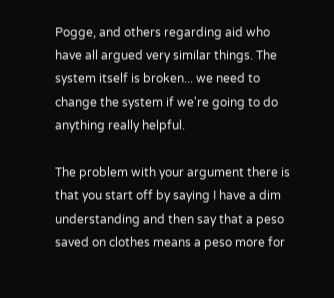Pogge, and others regarding aid who have all argued very similar things. The system itself is broken... we need to change the system if we're going to do anything really helpful.

The problem with your argument there is that you start off by saying I have a dim understanding and then say that a peso saved on clothes means a peso more for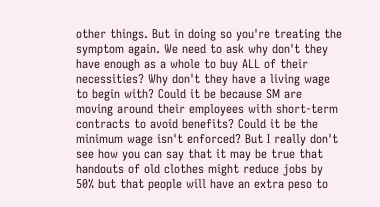other things. But in doing so you're treating the symptom again. We need to ask why don't they have enough as a whole to buy ALL of their necessities? Why don't they have a living wage to begin with? Could it be because SM are moving around their employees with short-term contracts to avoid benefits? Could it be the minimum wage isn't enforced? But I really don't see how you can say that it may be true that handouts of old clothes might reduce jobs by 50% but that people will have an extra peso to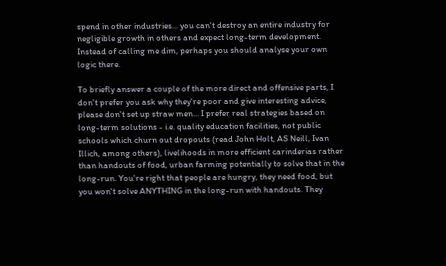spend in other industries... you can't destroy an entire industry for negligible growth in others and expect long-term development. Instead of calling me dim, perhaps you should analyse your own logic there.

To briefly answer a couple of the more direct and offensive parts, I don't prefer you ask why they're poor and give interesting advice, please don't set up straw men... I prefer real strategies based on long-term solutions - i.e. quality education facilities, not public schools which churn out dropouts (read John Holt, AS Neill, Ivan Illich, among others), livelihoods in more efficient carinderias rather than handouts of food, urban farming potentially to solve that in the long-run. You're right that people are hungry, they need food, but you won't solve ANYTHING in the long-run with handouts. They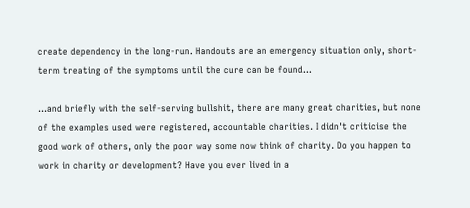create dependency in the long-run. Handouts are an emergency situation only, short-term treating of the symptoms until the cure can be found...

...and briefly with the self-serving bullshit, there are many great charities, but none of the examples used were registered, accountable charities. I didn't criticise the good work of others, only the poor way some now think of charity. Do you happen to work in charity or development? Have you ever lived in a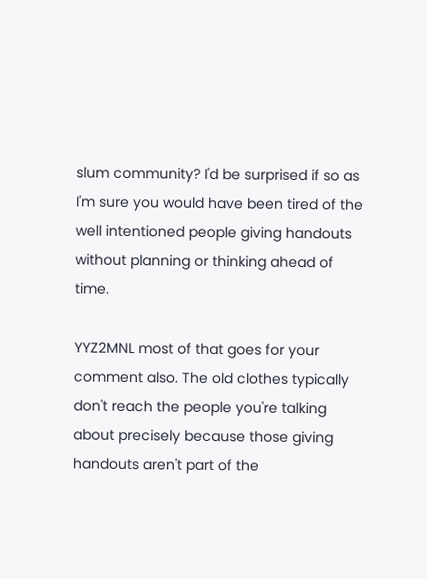slum community? I'd be surprised if so as I'm sure you would have been tired of the well intentioned people giving handouts without planning or thinking ahead of time.

YYZ2MNL most of that goes for your comment also. The old clothes typically don't reach the people you're talking about precisely because those giving handouts aren't part of the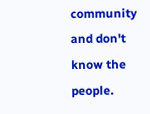community and don't know the people.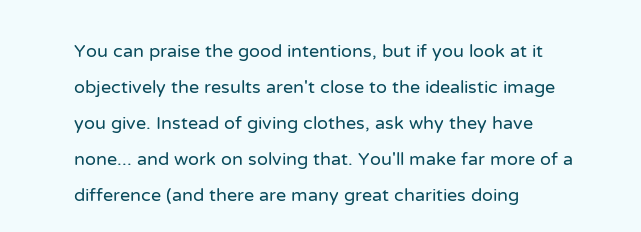You can praise the good intentions, but if you look at it objectively the results aren't close to the idealistic image you give. Instead of giving clothes, ask why they have none... and work on solving that. You'll make far more of a difference (and there are many great charities doing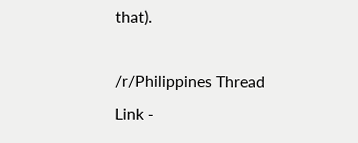that).

/r/Philippines Thread Link -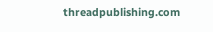threadpublishing.com